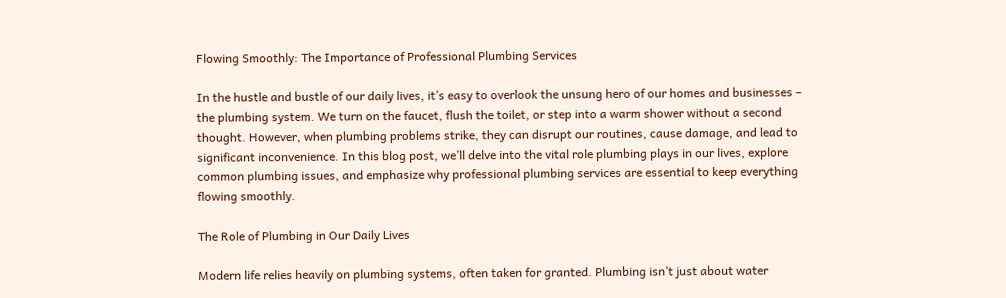Flowing Smoothly: The Importance of Professional Plumbing Services

In the hustle and bustle of our daily lives, it’s easy to overlook the unsung hero of our homes and businesses – the plumbing system. We turn on the faucet, flush the toilet, or step into a warm shower without a second thought. However, when plumbing problems strike, they can disrupt our routines, cause damage, and lead to significant inconvenience. In this blog post, we’ll delve into the vital role plumbing plays in our lives, explore common plumbing issues, and emphasize why professional plumbing services are essential to keep everything flowing smoothly.

The Role of Plumbing in Our Daily Lives

Modern life relies heavily on plumbing systems, often taken for granted. Plumbing isn’t just about water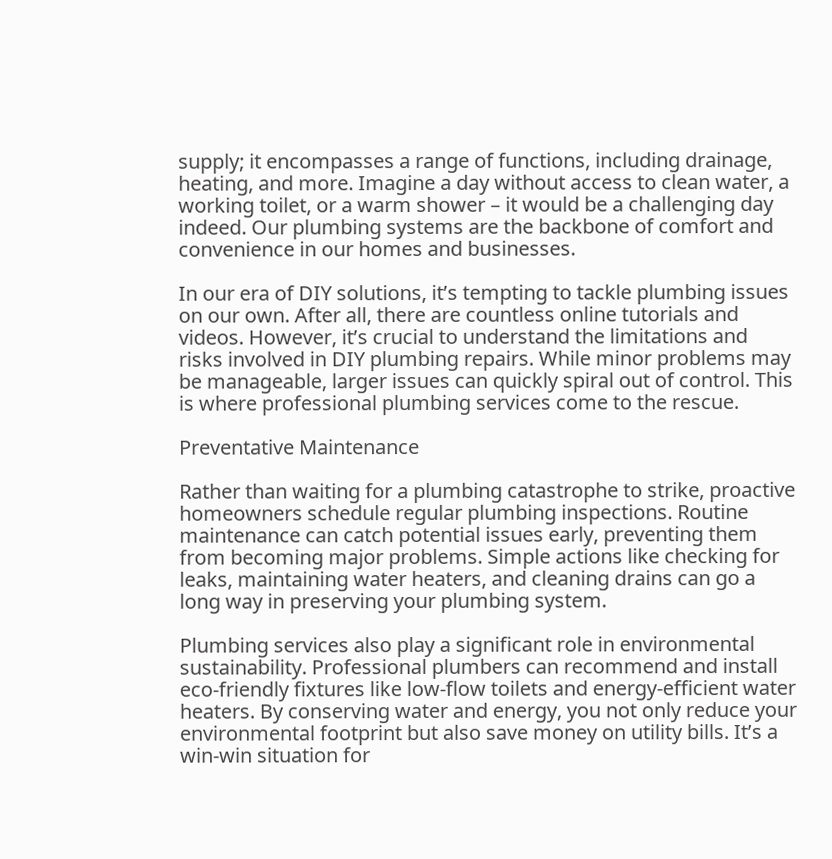supply; it encompasses a range of functions, including drainage, heating, and more. Imagine a day without access to clean water, a working toilet, or a warm shower – it would be a challenging day indeed. Our plumbing systems are the backbone of comfort and convenience in our homes and businesses.

In our era of DIY solutions, it’s tempting to tackle plumbing issues on our own. After all, there are countless online tutorials and videos. However, it’s crucial to understand the limitations and risks involved in DIY plumbing repairs. While minor problems may be manageable, larger issues can quickly spiral out of control. This is where professional plumbing services come to the rescue.

Preventative Maintenance

Rather than waiting for a plumbing catastrophe to strike, proactive homeowners schedule regular plumbing inspections. Routine maintenance can catch potential issues early, preventing them from becoming major problems. Simple actions like checking for leaks, maintaining water heaters, and cleaning drains can go a long way in preserving your plumbing system.

Plumbing services also play a significant role in environmental sustainability. Professional plumbers can recommend and install eco-friendly fixtures like low-flow toilets and energy-efficient water heaters. By conserving water and energy, you not only reduce your environmental footprint but also save money on utility bills. It’s a win-win situation for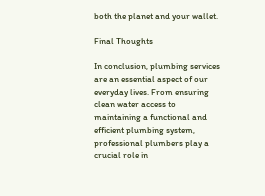both the planet and your wallet.

Final Thoughts

In conclusion, plumbing services are an essential aspect of our everyday lives. From ensuring clean water access to maintaining a functional and efficient plumbing system, professional plumbers play a crucial role in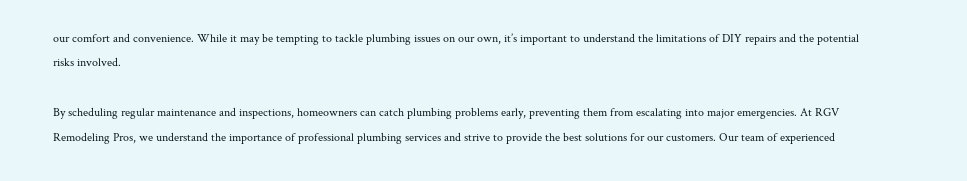our comfort and convenience. While it may be tempting to tackle plumbing issues on our own, it’s important to understand the limitations of DIY repairs and the potential risks involved.

By scheduling regular maintenance and inspections, homeowners can catch plumbing problems early, preventing them from escalating into major emergencies. At RGV Remodeling Pros, we understand the importance of professional plumbing services and strive to provide the best solutions for our customers. Our team of experienced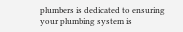plumbers is dedicated to ensuring your plumbing system is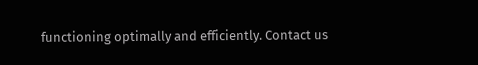functioning optimally and efficiently. Contact us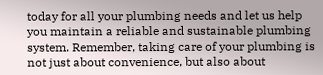today for all your plumbing needs and let us help you maintain a reliable and sustainable plumbing system. Remember, taking care of your plumbing is not just about convenience, but also about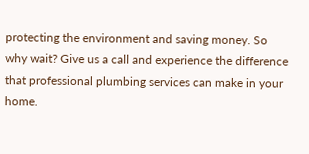protecting the environment and saving money. So why wait? Give us a call and experience the difference that professional plumbing services can make in your home.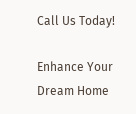Call Us Today!

Enhance Your Dream Home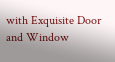with Exquisite Door and Window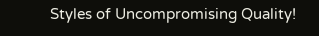Styles of Uncompromising Quality!